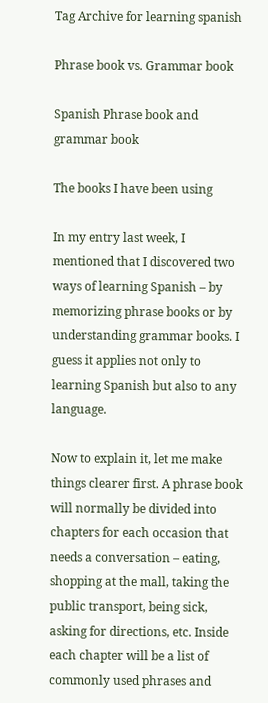Tag Archive for learning spanish

Phrase book vs. Grammar book

Spanish Phrase book and grammar book

The books I have been using

In my entry last week, I mentioned that I discovered two ways of learning Spanish – by memorizing phrase books or by understanding grammar books. I guess it applies not only to learning Spanish but also to any language.

Now to explain it, let me make things clearer first. A phrase book will normally be divided into chapters for each occasion that needs a conversation – eating, shopping at the mall, taking the public transport, being sick, asking for directions, etc. Inside each chapter will be a list of commonly used phrases and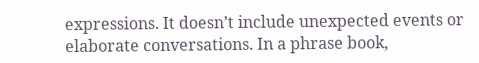expressions. It doesn’t include unexpected events or elaborate conversations. In a phrase book,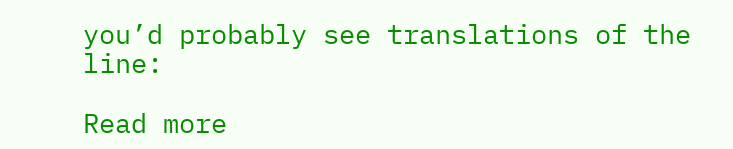you’d probably see translations of the line:

Read more